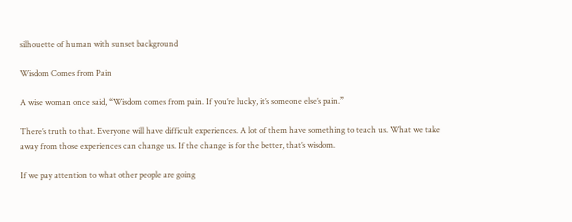silhouette of human with sunset background

Wisdom Comes from Pain

A wise woman once said, “Wisdom comes from pain. If you’re lucky, it’s someone else’s pain.”

There’s truth to that. Everyone will have difficult experiences. A lot of them have something to teach us. What we take away from those experiences can change us. If the change is for the better, that’s wisdom.

If we pay attention to what other people are going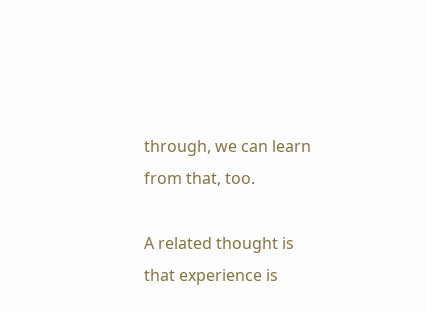through, we can learn from that, too.

A related thought is that experience is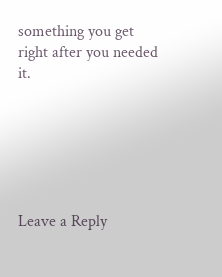something you get right after you needed it.






Leave a Reply